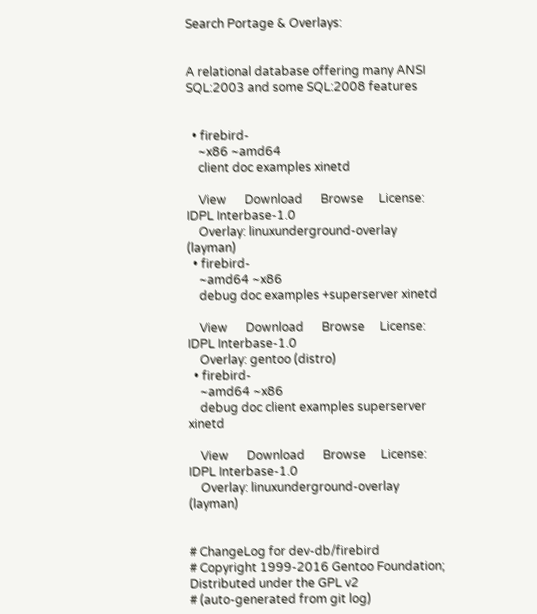Search Portage & Overlays:


A relational database offering many ANSI SQL:2003 and some SQL:2008 features


  • firebird-
    ~x86 ~amd64
    client doc examples xinetd

    View      Download      Browse     License: IDPL Interbase-1.0
    Overlay: linuxunderground-overlay (layman)
  • firebird-
    ~amd64 ~x86
    debug doc examples +superserver xinetd

    View      Download      Browse     License: IDPL Interbase-1.0
    Overlay: gentoo (distro)
  • firebird-
    ~amd64 ~x86
    debug doc client examples superserver xinetd

    View      Download      Browse     License: IDPL Interbase-1.0
    Overlay: linuxunderground-overlay (layman)


# ChangeLog for dev-db/firebird
# Copyright 1999-2016 Gentoo Foundation; Distributed under the GPL v2
# (auto-generated from git log)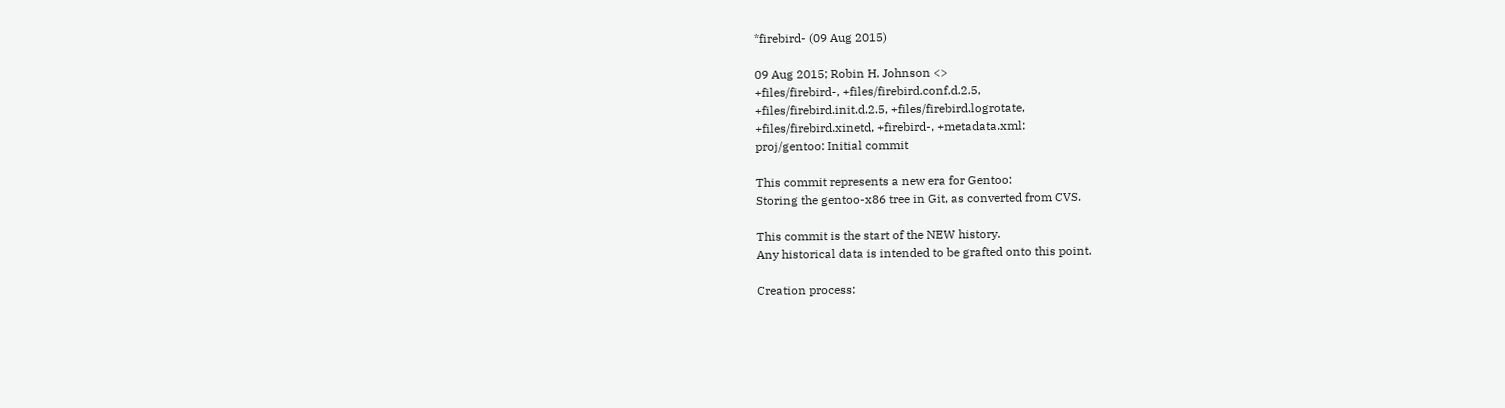*firebird- (09 Aug 2015)

09 Aug 2015; Robin H. Johnson <>
+files/firebird-, +files/firebird.conf.d.2.5,
+files/firebird.init.d.2.5, +files/firebird.logrotate,
+files/firebird.xinetd, +firebird-, +metadata.xml:
proj/gentoo: Initial commit

This commit represents a new era for Gentoo:
Storing the gentoo-x86 tree in Git, as converted from CVS.

This commit is the start of the NEW history.
Any historical data is intended to be grafted onto this point.

Creation process: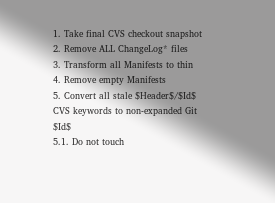1. Take final CVS checkout snapshot
2. Remove ALL ChangeLog* files
3. Transform all Manifests to thin
4. Remove empty Manifests
5. Convert all stale $Header$/$Id$ CVS keywords to non-expanded Git $Id$
5.1. Do not touch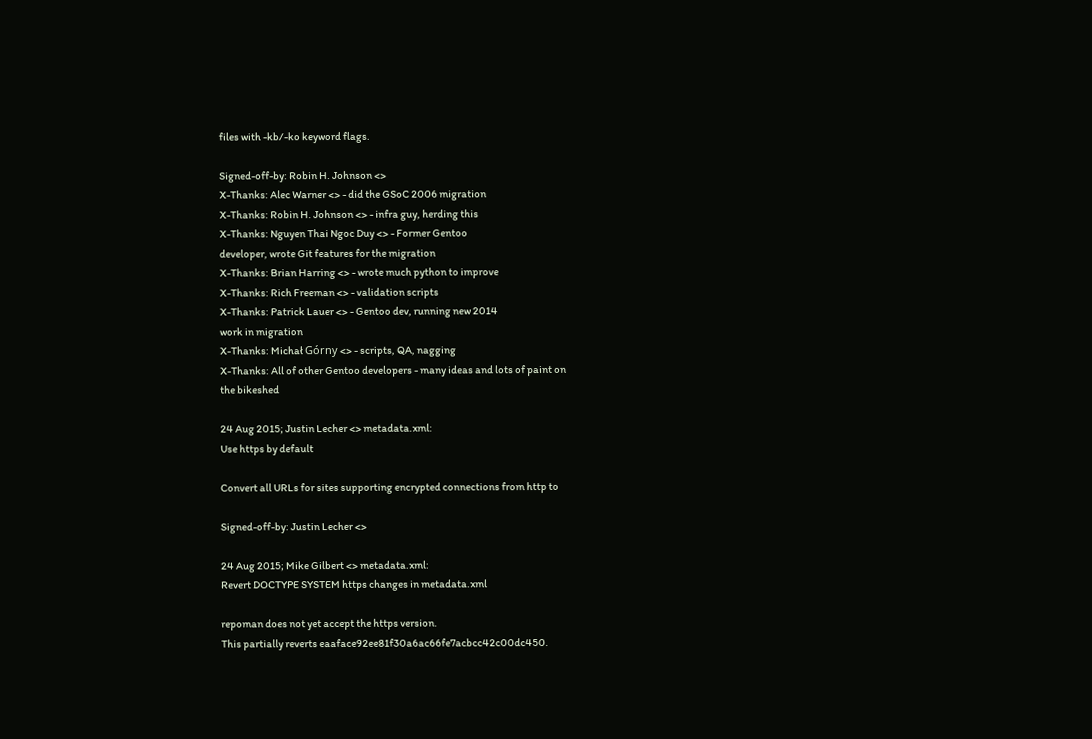files with -kb/-ko keyword flags.

Signed-off-by: Robin H. Johnson <>
X-Thanks: Alec Warner <> - did the GSoC 2006 migration
X-Thanks: Robin H. Johnson <> - infra guy, herding this
X-Thanks: Nguyen Thai Ngoc Duy <> - Former Gentoo
developer, wrote Git features for the migration
X-Thanks: Brian Harring <> - wrote much python to improve
X-Thanks: Rich Freeman <> - validation scripts
X-Thanks: Patrick Lauer <> - Gentoo dev, running new 2014
work in migration
X-Thanks: Michał Górny <> - scripts, QA, nagging
X-Thanks: All of other Gentoo developers - many ideas and lots of paint on
the bikeshed

24 Aug 2015; Justin Lecher <> metadata.xml:
Use https by default

Convert all URLs for sites supporting encrypted connections from http to

Signed-off-by: Justin Lecher <>

24 Aug 2015; Mike Gilbert <> metadata.xml:
Revert DOCTYPE SYSTEM https changes in metadata.xml

repoman does not yet accept the https version.
This partially reverts eaaface92ee81f30a6ac66fe7acbcc42c00dc450.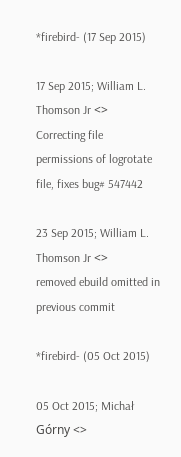*firebird- (17 Sep 2015)

17 Sep 2015; William L. Thomson Jr <>
Correcting file permissions of logrotate file, fixes bug# 547442

23 Sep 2015; William L. Thomson Jr <>
removed ebuild omitted in previous commit

*firebird- (05 Oct 2015)

05 Oct 2015; Michał Górny <>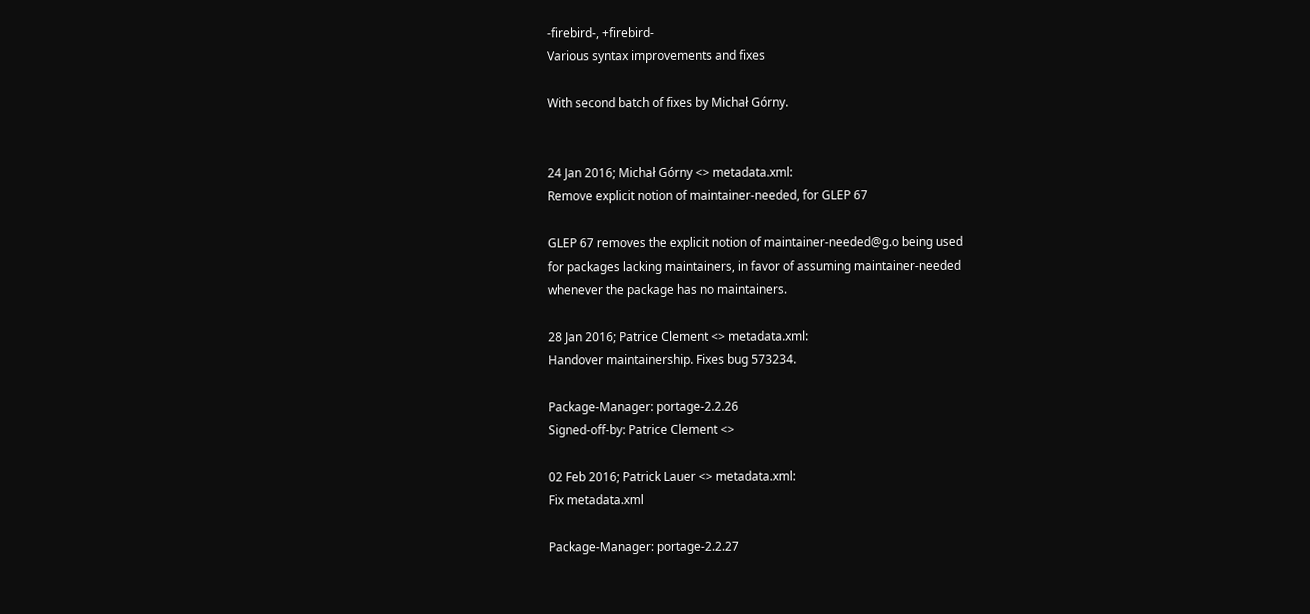-firebird-, +firebird-
Various syntax improvements and fixes

With second batch of fixes by Michał Górny.


24 Jan 2016; Michał Górny <> metadata.xml:
Remove explicit notion of maintainer-needed, for GLEP 67

GLEP 67 removes the explicit notion of maintainer-needed@g.o being used
for packages lacking maintainers, in favor of assuming maintainer-needed
whenever the package has no maintainers.

28 Jan 2016; Patrice Clement <> metadata.xml:
Handover maintainership. Fixes bug 573234.

Package-Manager: portage-2.2.26
Signed-off-by: Patrice Clement <>

02 Feb 2016; Patrick Lauer <> metadata.xml:
Fix metadata.xml

Package-Manager: portage-2.2.27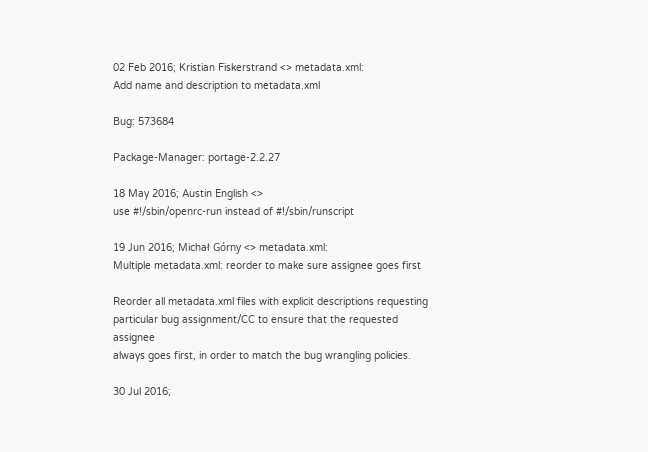02 Feb 2016; Kristian Fiskerstrand <> metadata.xml:
Add name and description to metadata.xml

Bug: 573684

Package-Manager: portage-2.2.27

18 May 2016; Austin English <>
use #!/sbin/openrc-run instead of #!/sbin/runscript

19 Jun 2016; Michał Górny <> metadata.xml:
Multiple metadata.xml: reorder to make sure assignee goes first

Reorder all metadata.xml files with explicit descriptions requesting
particular bug assignment/CC to ensure that the requested assignee
always goes first, in order to match the bug wrangling policies.

30 Jul 2016;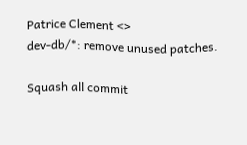Patrice Clement <>
dev-db/*: remove unused patches.

Squash all commit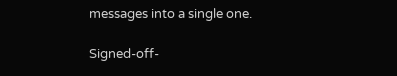messages into a single one.

Signed-off-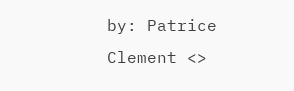by: Patrice Clement <>